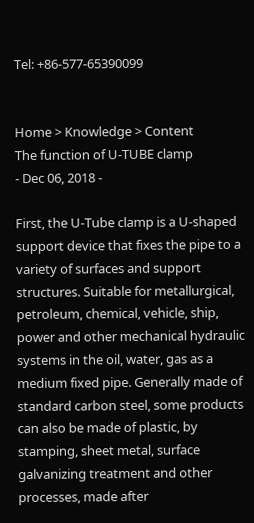Tel: +86-577-65390099


Home > Knowledge > Content
The function of U-TUBE clamp
- Dec 06, 2018 -

First, the U-Tube clamp is a U-shaped support device that fixes the pipe to a variety of surfaces and support structures. Suitable for metallurgical, petroleum, chemical, vehicle, ship, power and other mechanical hydraulic systems in the oil, water, gas as a medium fixed pipe. Generally made of standard carbon steel, some products can also be made of plastic, by stamping, sheet metal, surface galvanizing treatment and other processes, made after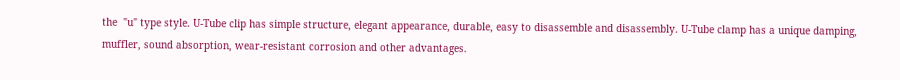the  "u" type style. U-Tube clip has simple structure, elegant appearance, durable, easy to disassemble and disassembly. U-Tube clamp has a unique damping, muffler, sound absorption, wear-resistant corrosion and other advantages.